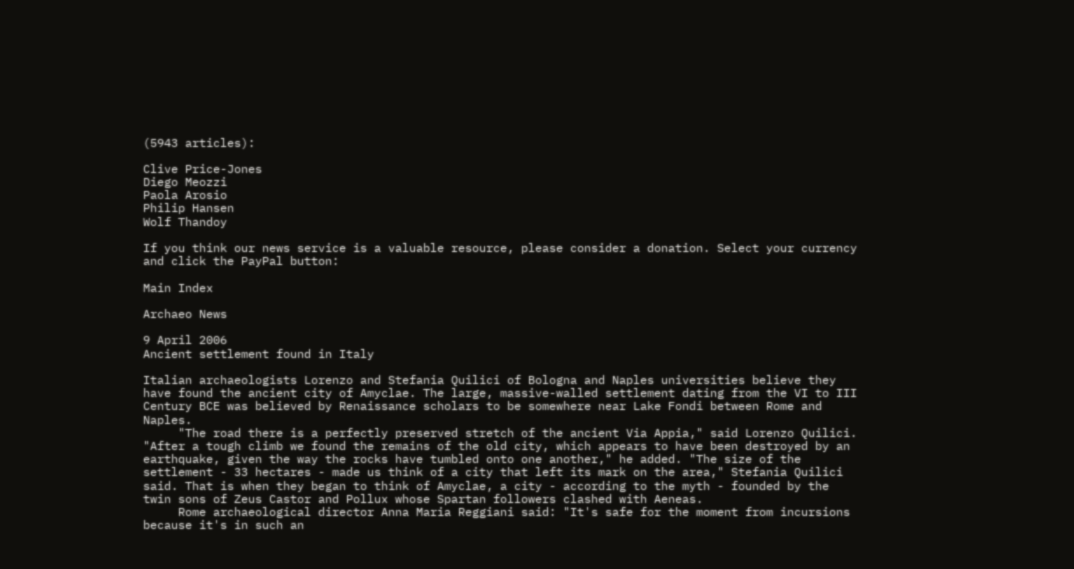(5943 articles):

Clive Price-Jones
Diego Meozzi
Paola Arosio
Philip Hansen
Wolf Thandoy

If you think our news service is a valuable resource, please consider a donation. Select your currency and click the PayPal button:

Main Index

Archaeo News

9 April 2006
Ancient settlement found in Italy

Italian archaeologists Lorenzo and Stefania Quilici of Bologna and Naples universities believe they have found the ancient city of Amyclae. The large, massive-walled settlement dating from the VI to III Century BCE was believed by Renaissance scholars to be somewhere near Lake Fondi between Rome and Naples.
     "The road there is a perfectly preserved stretch of the ancient Via Appia," said Lorenzo Quilici. "After a tough climb we found the remains of the old city, which appears to have been destroyed by an earthquake, given the way the rocks have tumbled onto one another," he added. "The size of the settlement - 33 hectares - made us think of a city that left its mark on the area," Stefania Quilici said. That is when they began to think of Amyclae, a city - according to the myth - founded by the twin sons of Zeus Castor and Pollux whose Spartan followers clashed with Aeneas.
     Rome archaeological director Anna Maria Reggiani said: "It's safe for the moment from incursions because it's in such an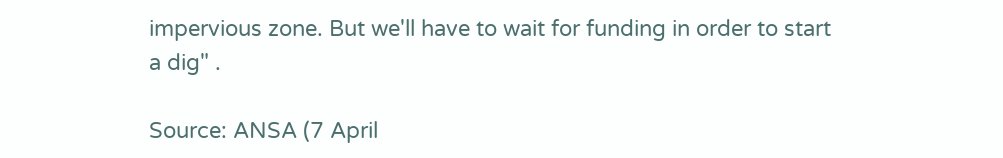impervious zone. But we'll have to wait for funding in order to start a dig" .

Source: ANSA (7 April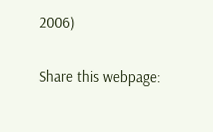2006)

Share this webpage: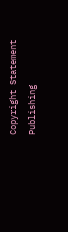Copyright Statement
Publishing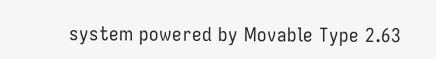system powered by Movable Type 2.63